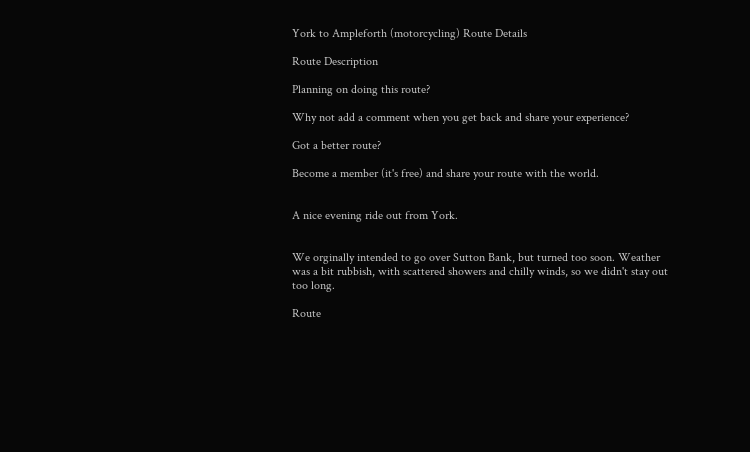York to Ampleforth (motorcycling) Route Details

Route Description

Planning on doing this route?

Why not add a comment when you get back and share your experience?

Got a better route?

Become a member (it's free) and share your route with the world.


A nice evening ride out from York.


We orginally intended to go over Sutton Bank, but turned too soon. Weather was a bit rubbish, with scattered showers and chilly winds, so we didn't stay out too long.

Route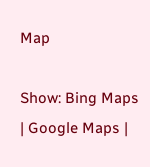Map

Show: Bing Maps | Google Maps |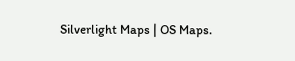Silverlight Maps | OS Maps.